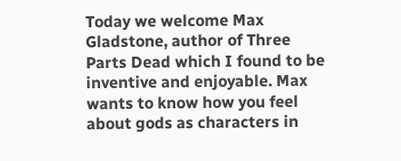Today we welcome Max Gladstone, author of Three Parts Dead which I found to be inventive and enjoyable. Max wants to know how you feel about gods as characters in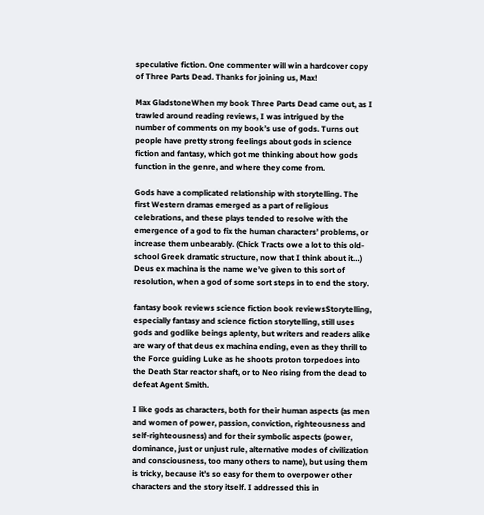speculative fiction. One commenter will win a hardcover copy of Three Parts Dead. Thanks for joining us, Max!

Max GladstoneWhen my book Three Parts Dead came out, as I trawled around reading reviews, I was intrigued by the number of comments on my book’s use of gods. Turns out people have pretty strong feelings about gods in science fiction and fantasy, which got me thinking about how gods function in the genre, and where they come from.

Gods have a complicated relationship with storytelling. The first Western dramas emerged as a part of religious celebrations, and these plays tended to resolve with the emergence of a god to fix the human characters’ problems, or increase them unbearably. (Chick Tracts owe a lot to this old-school Greek dramatic structure, now that I think about it…) Deus ex machina is the name we’ve given to this sort of resolution, when a god of some sort steps in to end the story.

fantasy book reviews science fiction book reviewsStorytelling, especially fantasy and science fiction storytelling, still uses gods and godlike beings aplenty, but writers and readers alike are wary of that deus ex machina ending, even as they thrill to the Force guiding Luke as he shoots proton torpedoes into the Death Star reactor shaft, or to Neo rising from the dead to defeat Agent Smith.

I like gods as characters, both for their human aspects (as men and women of power, passion, conviction, righteousness and self-righteousness) and for their symbolic aspects (power, dominance, just or unjust rule, alternative modes of civilization and consciousness, too many others to name), but using them is tricky, because it’s so easy for them to overpower other characters and the story itself. I addressed this in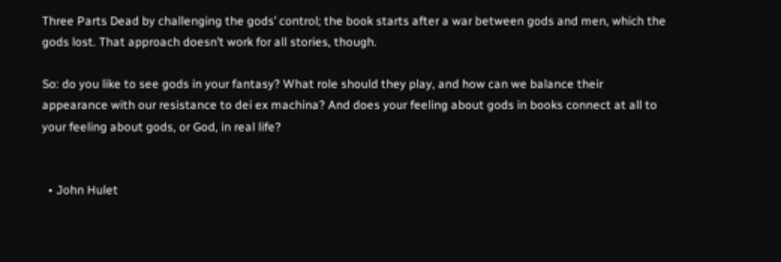Three Parts Dead by challenging the gods’ control; the book starts after a war between gods and men, which the gods lost. That approach doesn’t work for all stories, though.

So: do you like to see gods in your fantasy? What role should they play, and how can we balance their appearance with our resistance to dei ex machina? And does your feeling about gods in books connect at all to your feeling about gods, or God, in real life?


  • John Hulet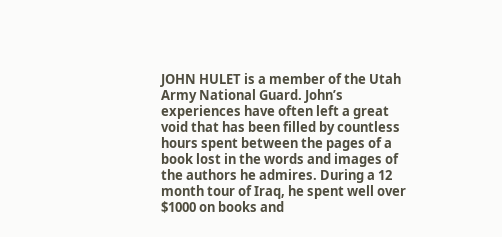JOHN HULET is a member of the Utah Army National Guard. John’s experiences have often left a great void that has been filled by countless hours spent between the pages of a book lost in the words and images of the authors he admires. During a 12 month tour of Iraq, he spent well over $1000 on books and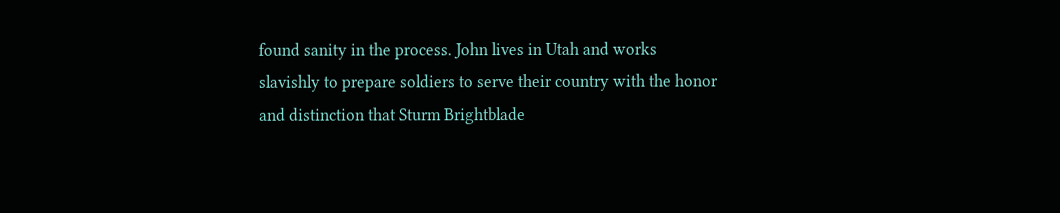found sanity in the process. John lives in Utah and works slavishly to prepare soldiers to serve their country with the honor and distinction that Sturm Brightblade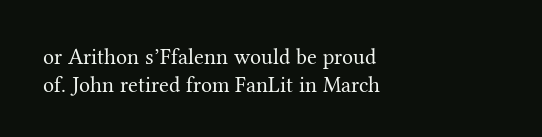or Arithon s’Ffalenn would be proud of. John retired from FanLit in March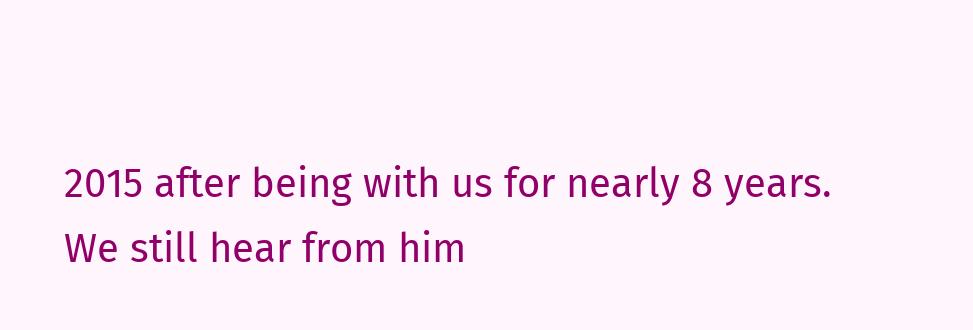2015 after being with us for nearly 8 years. We still hear from him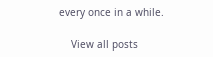every once in a while.

    View all posts